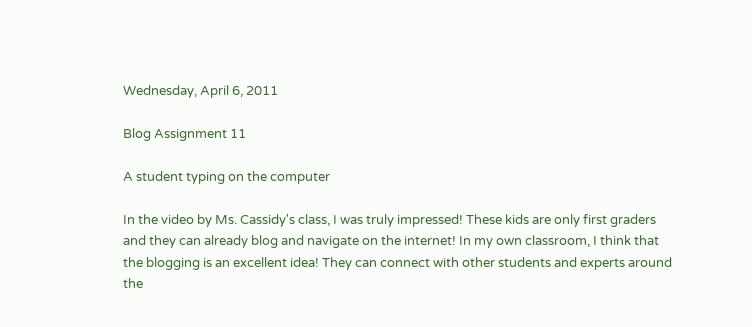Wednesday, April 6, 2011

Blog Assignment 11

A student typing on the computer

In the video by Ms. Cassidy's class, I was truly impressed! These kids are only first graders and they can already blog and navigate on the internet! In my own classroom, I think that the blogging is an excellent idea! They can connect with other students and experts around the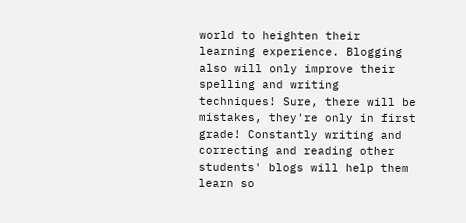world to heighten their learning experience. Blogging also will only improve their spelling and writing techniques! Sure, there will be mistakes, they're only in first grade! Constantly writing and correcting and reading other students' blogs will help them learn so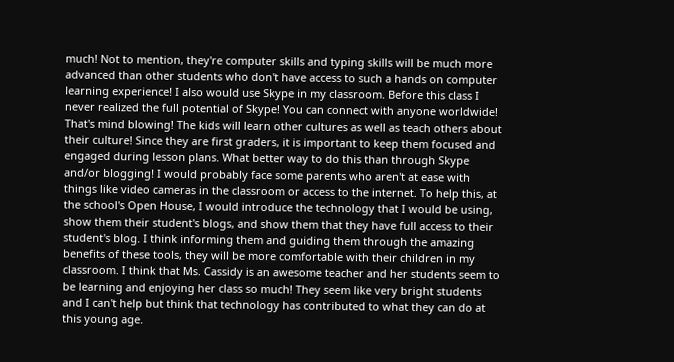much! Not to mention, they're computer skills and typing skills will be much more advanced than other students who don't have access to such a hands on computer learning experience! I also would use Skype in my classroom. Before this class I never realized the full potential of Skype! You can connect with anyone worldwide! That's mind blowing! The kids will learn other cultures as well as teach others about their culture! Since they are first graders, it is important to keep them focused and engaged during lesson plans. What better way to do this than through Skype and/or blogging! I would probably face some parents who aren't at ease with things like video cameras in the classroom or access to the internet. To help this, at the school's Open House, I would introduce the technology that I would be using, show them their student's blogs, and show them that they have full access to their student's blog. I think informing them and guiding them through the amazing benefits of these tools, they will be more comfortable with their children in my classroom. I think that Ms. Cassidy is an awesome teacher and her students seem to be learning and enjoying her class so much! They seem like very bright students and I can't help but think that technology has contributed to what they can do at this young age.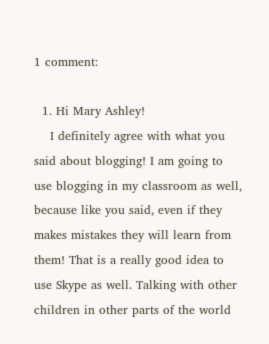1 comment:

  1. Hi Mary Ashley!
    I definitely agree with what you said about blogging! I am going to use blogging in my classroom as well, because like you said, even if they makes mistakes they will learn from them! That is a really good idea to use Skype as well. Talking with other children in other parts of the world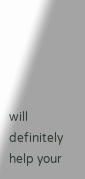will definitely help your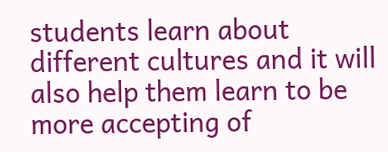students learn about different cultures and it will also help them learn to be more accepting of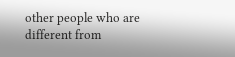other people who are different from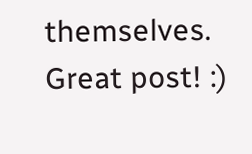themselves. Great post! :)